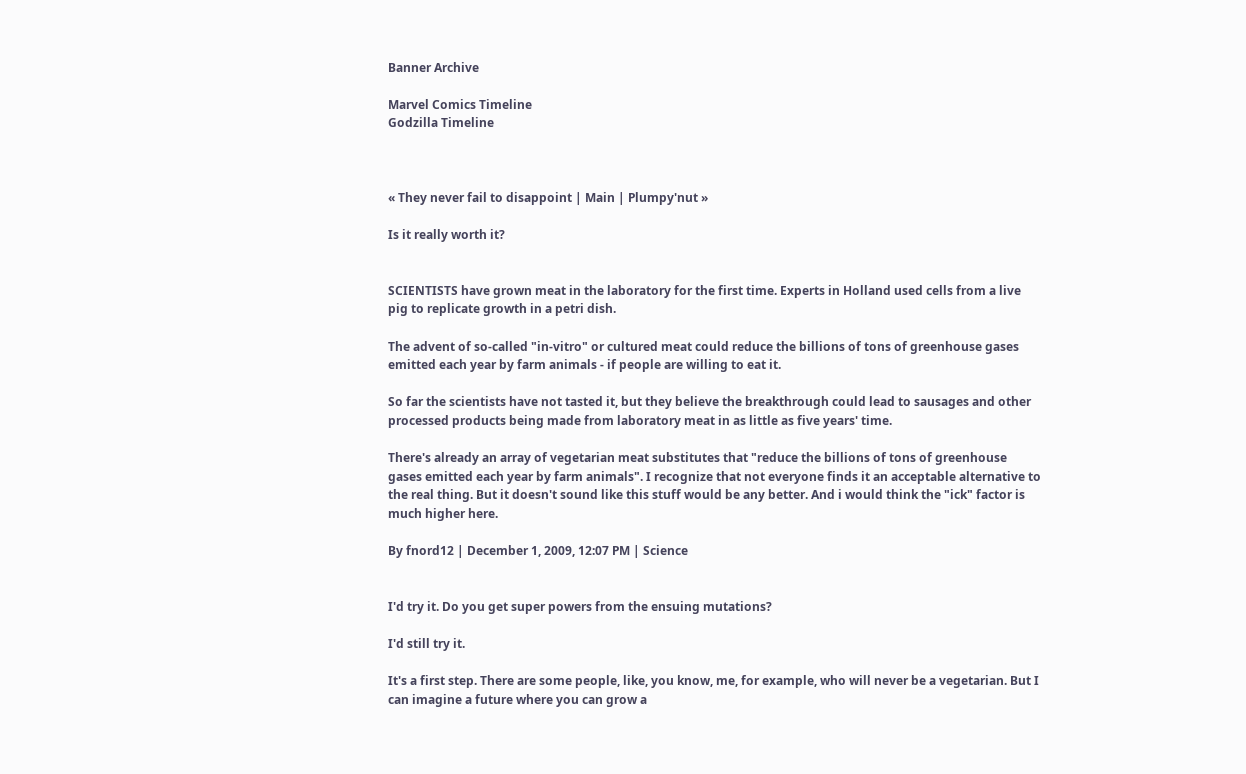Banner Archive

Marvel Comics Timeline
Godzilla Timeline



« They never fail to disappoint | Main | Plumpy'nut »

Is it really worth it?


SCIENTISTS have grown meat in the laboratory for the first time. Experts in Holland used cells from a live pig to replicate growth in a petri dish.

The advent of so-called "in-vitro" or cultured meat could reduce the billions of tons of greenhouse gases emitted each year by farm animals - if people are willing to eat it.

So far the scientists have not tasted it, but they believe the breakthrough could lead to sausages and other processed products being made from laboratory meat in as little as five years' time.

There's already an array of vegetarian meat substitutes that "reduce the billions of tons of greenhouse gases emitted each year by farm animals". I recognize that not everyone finds it an acceptable alternative to the real thing. But it doesn't sound like this stuff would be any better. And i would think the "ick" factor is much higher here.

By fnord12 | December 1, 2009, 12:07 PM | Science


I'd try it. Do you get super powers from the ensuing mutations?

I'd still try it.

It's a first step. There are some people, like, you know, me, for example, who will never be a vegetarian. But I can imagine a future where you can grow a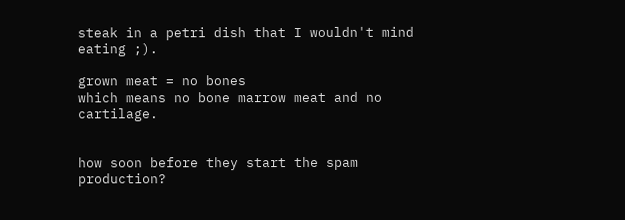steak in a petri dish that I wouldn't mind eating ;).

grown meat = no bones
which means no bone marrow meat and no cartilage.


how soon before they start the spam production?